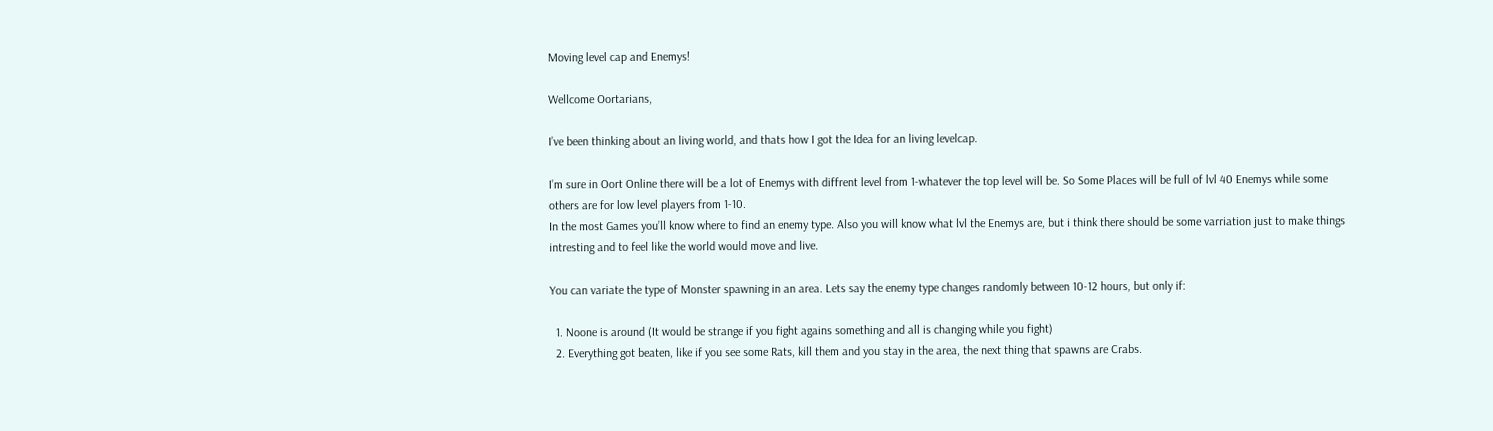Moving level cap and Enemys!

Wellcome Oortarians,

I’ve been thinking about an living world, and thats how I got the Idea for an living levelcap.

I’m sure in Oort Online there will be a lot of Enemys with diffrent level from 1-whatever the top level will be. So Some Places will be full of lvl 40 Enemys while some others are for low level players from 1-10.
In the most Games you’ll know where to find an enemy type. Also you will know what lvl the Enemys are, but i think there should be some varriation just to make things intresting and to feel like the world would move and live.

You can variate the type of Monster spawning in an area. Lets say the enemy type changes randomly between 10-12 hours, but only if:

  1. Noone is around (It would be strange if you fight agains something and all is changing while you fight)
  2. Everything got beaten, like if you see some Rats, kill them and you stay in the area, the next thing that spawns are Crabs.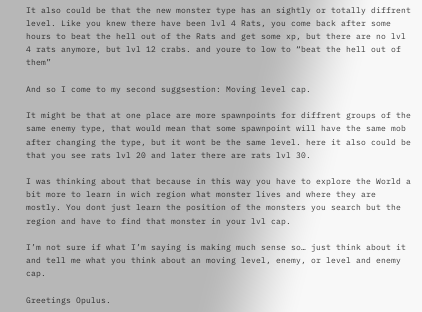It also could be that the new monster type has an sightly or totally diffrent level. Like you knew there have been lvl 4 Rats, you come back after some hours to beat the hell out of the Rats and get some xp, but there are no lvl 4 rats anymore, but lvl 12 crabs. and youre to low to “beat the hell out of them”

And so I come to my second suggsestion: Moving level cap.

It might be that at one place are more spawnpoints for diffrent groups of the same enemy type, that would mean that some spawnpoint will have the same mob after changing the type, but it wont be the same level. here it also could be that you see rats lvl 20 and later there are rats lvl 30.

I was thinking about that because in this way you have to explore the World a bit more to learn in wich region what monster lives and where they are mostly. You dont just learn the position of the monsters you search but the region and have to find that monster in your lvl cap.

I’m not sure if what I’m saying is making much sense so… just think about it and tell me what you think about an moving level, enemy, or level and enemy cap.

Greetings Opulus.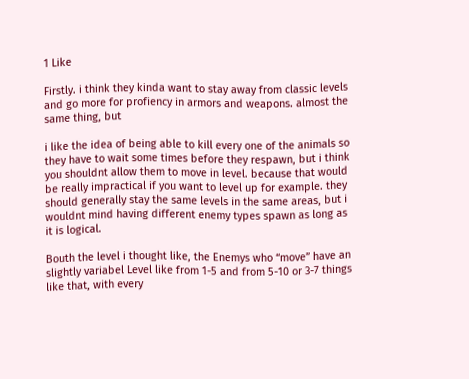1 Like

Firstly. i think they kinda want to stay away from classic levels and go more for profiency in armors and weapons. almost the same thing, but

i like the idea of being able to kill every one of the animals so they have to wait some times before they respawn, but i think you shouldnt allow them to move in level. because that would be really impractical if you want to level up for example. they should generally stay the same levels in the same areas, but i wouldnt mind having different enemy types spawn as long as it is logical.

Bouth the level i thought like, the Enemys who “move” have an slightly variabel Level like from 1-5 and from 5-10 or 3-7 things like that, with every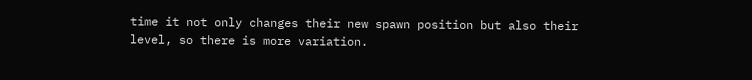time it not only changes their new spawn position but also their level, so there is more variation.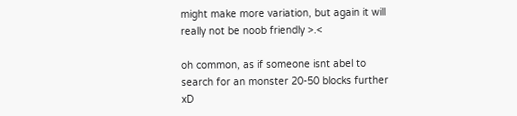might make more variation, but again it will really not be noob friendly >.<

oh common, as if someone isnt abel to search for an monster 20-50 blocks further xD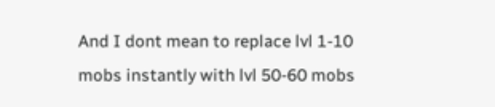And I dont mean to replace lvl 1-10 mobs instantly with lvl 50-60 mobs